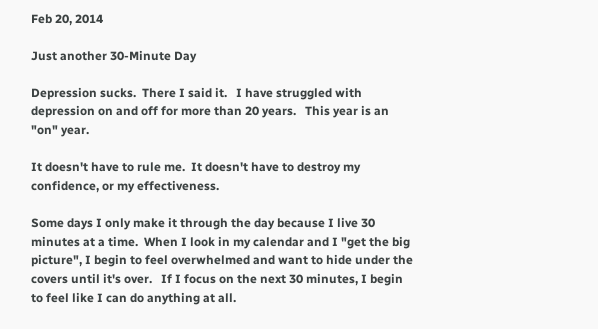Feb 20, 2014

Just another 30-Minute Day

Depression sucks.  There I said it.   I have struggled with depression on and off for more than 20 years.   This year is an "on" year.

It doesn't have to rule me.  It doesn't have to destroy my confidence, or my effectiveness.

Some days I only make it through the day because I live 30 minutes at a time.  When I look in my calendar and I "get the big picture", I begin to feel overwhelmed and want to hide under the covers until it's over.   If I focus on the next 30 minutes, I begin to feel like I can do anything at all.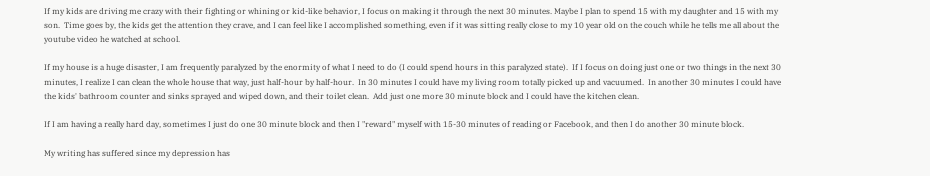If my kids are driving me crazy with their fighting or whining or kid-like behavior, I focus on making it through the next 30 minutes. Maybe I plan to spend 15 with my daughter and 15 with my son.  Time goes by, the kids get the attention they crave, and I can feel like I accomplished something, even if it was sitting really close to my 10 year old on the couch while he tells me all about the youtube video he watched at school.

If my house is a huge disaster, I am frequently paralyzed by the enormity of what I need to do (I could spend hours in this paralyzed state).  If I focus on doing just one or two things in the next 30 minutes, I realize I can clean the whole house that way, just half-hour by half-hour.  In 30 minutes I could have my living room totally picked up and vacuumed.  In another 30 minutes I could have the kids' bathroom counter and sinks sprayed and wiped down, and their toilet clean.  Add just one more 30 minute block and I could have the kitchen clean.

If I am having a really hard day, sometimes I just do one 30 minute block and then I "reward" myself with 15-30 minutes of reading or Facebook, and then I do another 30 minute block.

My writing has suffered since my depression has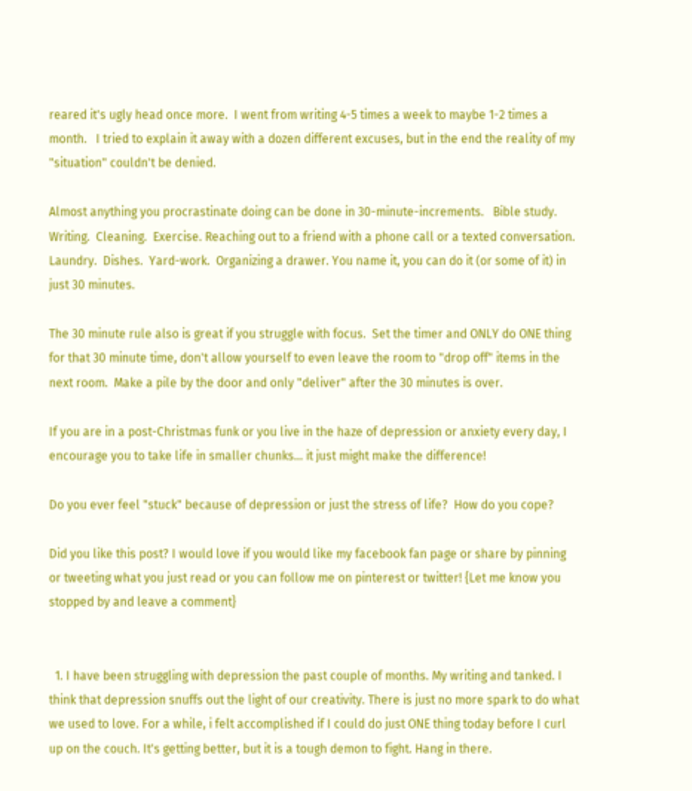reared it's ugly head once more.  I went from writing 4-5 times a week to maybe 1-2 times a month.   I tried to explain it away with a dozen different excuses, but in the end the reality of my "situation" couldn't be denied.

Almost anything you procrastinate doing can be done in 30-minute-increments.   Bible study. Writing.  Cleaning.  Exercise. Reaching out to a friend with a phone call or a texted conversation.  Laundry.  Dishes.  Yard-work.  Organizing a drawer. You name it, you can do it (or some of it) in just 30 minutes.

The 30 minute rule also is great if you struggle with focus.  Set the timer and ONLY do ONE thing for that 30 minute time, don't allow yourself to even leave the room to "drop off" items in the next room.  Make a pile by the door and only "deliver" after the 30 minutes is over.

If you are in a post-Christmas funk or you live in the haze of depression or anxiety every day, I encourage you to take life in smaller chunks... it just might make the difference!

Do you ever feel "stuck" because of depression or just the stress of life?  How do you cope?

Did you like this post? I would love if you would like my facebook fan page or share by pinning or tweeting what you just read or you can follow me on pinterest or twitter! {Let me know you stopped by and leave a comment}


  1. I have been struggling with depression the past couple of months. My writing and tanked. I think that depression snuffs out the light of our creativity. There is just no more spark to do what we used to love. For a while, i felt accomplished if I could do just ONE thing today before I curl up on the couch. It's getting better, but it is a tough demon to fight. Hang in there.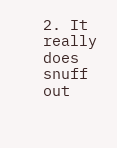2. It really does snuff out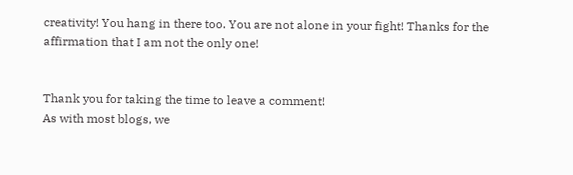creativity! You hang in there too. You are not alone in your fight! Thanks for the affirmation that I am not the only one!


Thank you for taking the time to leave a comment!
As with most blogs, we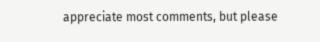appreciate most comments, but please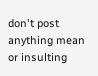don't post anything mean or insulting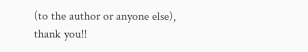(to the author or anyone else), thank you!!